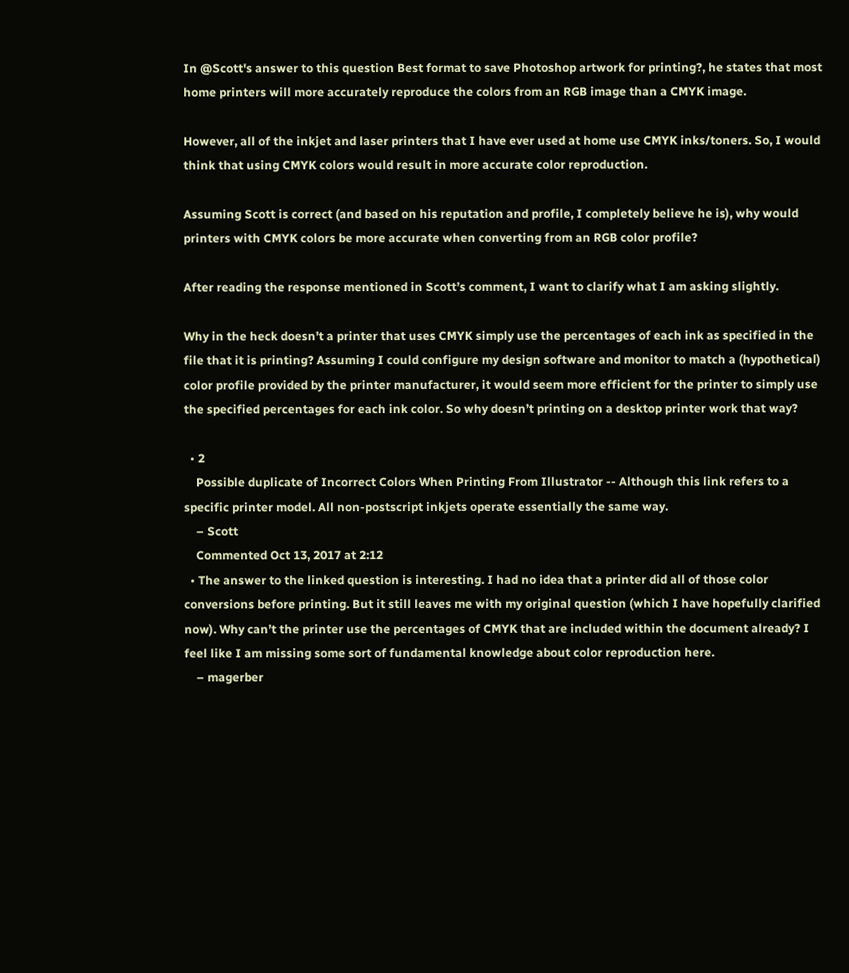In @Scott's answer to this question Best format to save Photoshop artwork for printing?, he states that most home printers will more accurately reproduce the colors from an RGB image than a CMYK image.

However, all of the inkjet and laser printers that I have ever used at home use CMYK inks/toners. So, I would think that using CMYK colors would result in more accurate color reproduction.

Assuming Scott is correct (and based on his reputation and profile, I completely believe he is), why would printers with CMYK colors be more accurate when converting from an RGB color profile?

After reading the response mentioned in Scott’s comment, I want to clarify what I am asking slightly.

Why in the heck doesn’t a printer that uses CMYK simply use the percentages of each ink as specified in the file that it is printing? Assuming I could configure my design software and monitor to match a (hypothetical) color profile provided by the printer manufacturer, it would seem more efficient for the printer to simply use the specified percentages for each ink color. So why doesn’t printing on a desktop printer work that way?

  • 2
    Possible duplicate of Incorrect Colors When Printing From Illustrator -- Although this link refers to a specific printer model. All non-postscript inkjets operate essentially the same way.
    – Scott
    Commented Oct 13, 2017 at 2:12
  • The answer to the linked question is interesting. I had no idea that a printer did all of those color conversions before printing. But it still leaves me with my original question (which I have hopefully clarified now). Why can’t the printer use the percentages of CMYK that are included within the document already? I feel like I am missing some sort of fundamental knowledge about color reproduction here.
    – magerber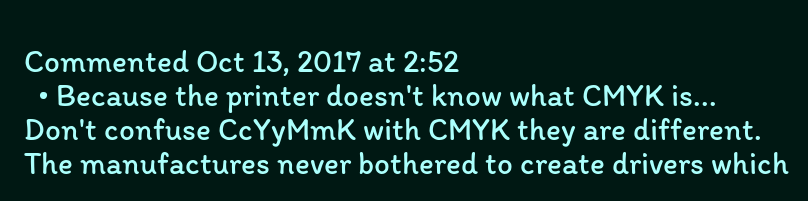Commented Oct 13, 2017 at 2:52
  • Because the printer doesn't know what CMYK is... Don't confuse CcYyMmK with CMYK they are different. The manufactures never bothered to create drivers which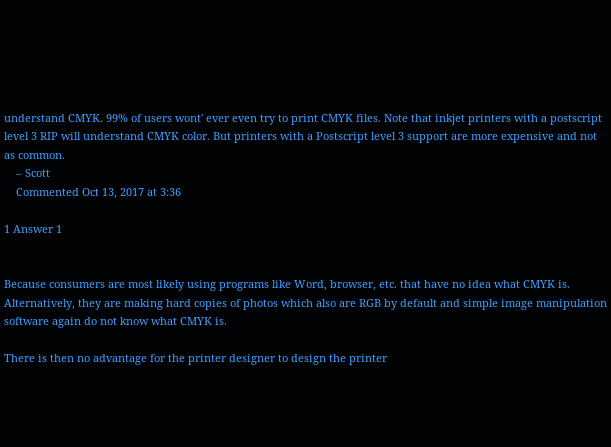understand CMYK. 99% of users wont' ever even try to print CMYK files. Note that inkjet printers with a postscript level 3 RIP will understand CMYK color. But printers with a Postscript level 3 support are more expensive and not as common.
    – Scott
    Commented Oct 13, 2017 at 3:36

1 Answer 1


Because consumers are most likely using programs like Word, browser, etc. that have no idea what CMYK is. Alternatively, they are making hard copies of photos which also are RGB by default and simple image manipulation software again do not know what CMYK is.

There is then no advantage for the printer designer to design the printer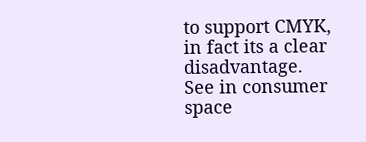to support CMYK, in fact its a clear disadvantage. See in consumer space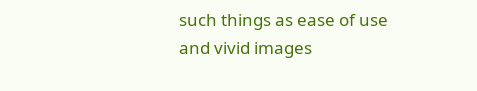such things as ease of use and vivid images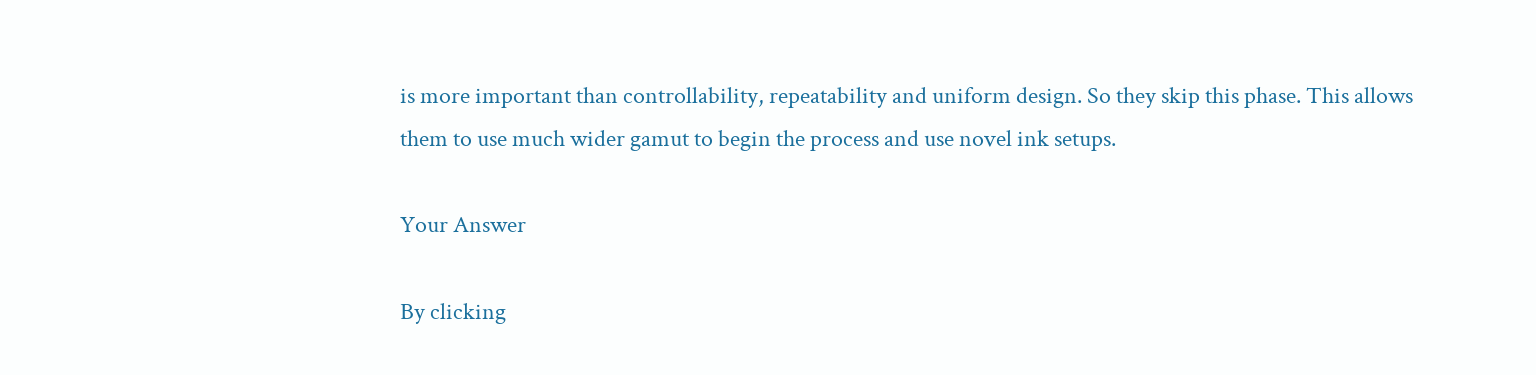is more important than controllability, repeatability and uniform design. So they skip this phase. This allows them to use much wider gamut to begin the process and use novel ink setups.

Your Answer

By clicking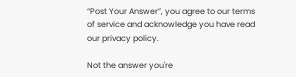“Post Your Answer”, you agree to our terms of service and acknowledge you have read our privacy policy.

Not the answer you're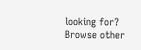looking for? Browse other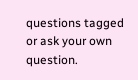questions tagged or ask your own question.